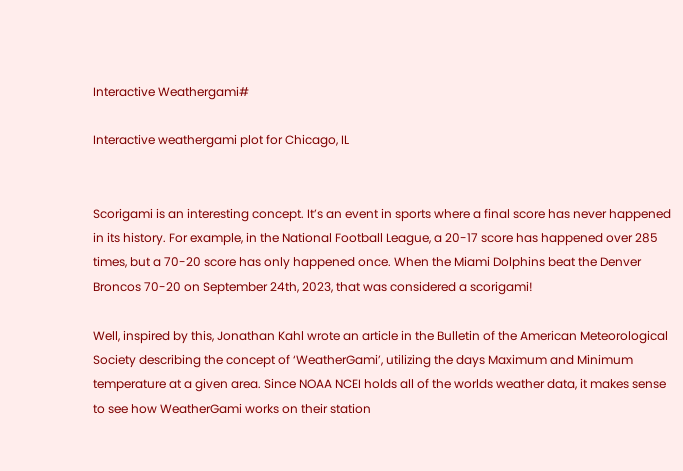Interactive Weathergami#

Interactive weathergami plot for Chicago, IL


Scorigami is an interesting concept. It’s an event in sports where a final score has never happened in its history. For example, in the National Football League, a 20-17 score has happened over 285 times, but a 70-20 score has only happened once. When the Miami Dolphins beat the Denver Broncos 70-20 on September 24th, 2023, that was considered a scorigami!

Well, inspired by this, Jonathan Kahl wrote an article in the Bulletin of the American Meteorological Society describing the concept of ‘WeatherGami’, utilizing the days Maximum and Minimum temperature at a given area. Since NOAA NCEI holds all of the worlds weather data, it makes sense to see how WeatherGami works on their station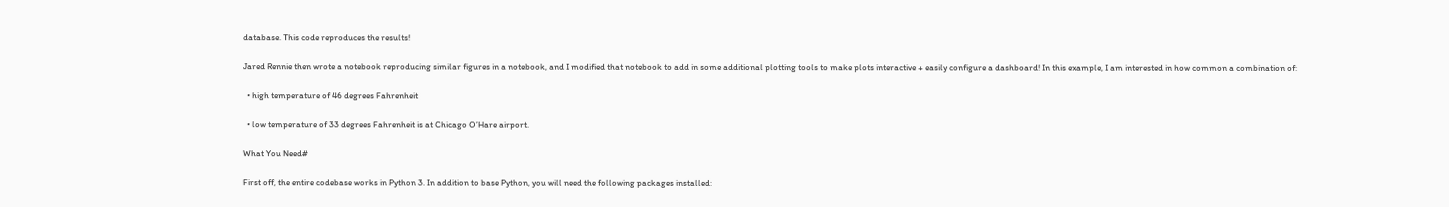database. This code reproduces the results!

Jared Rennie then wrote a notebook reproducing similar figures in a notebook, and I modified that notebook to add in some additional plotting tools to make plots interactive + easily configure a dashboard! In this example, I am interested in how common a combination of:

  • high temperature of 46 degrees Fahrenheit

  • low temperature of 33 degrees Fahrenheit is at Chicago O’Hare airport.

What You Need#

First off, the entire codebase works in Python 3. In addition to base Python, you will need the following packages installed: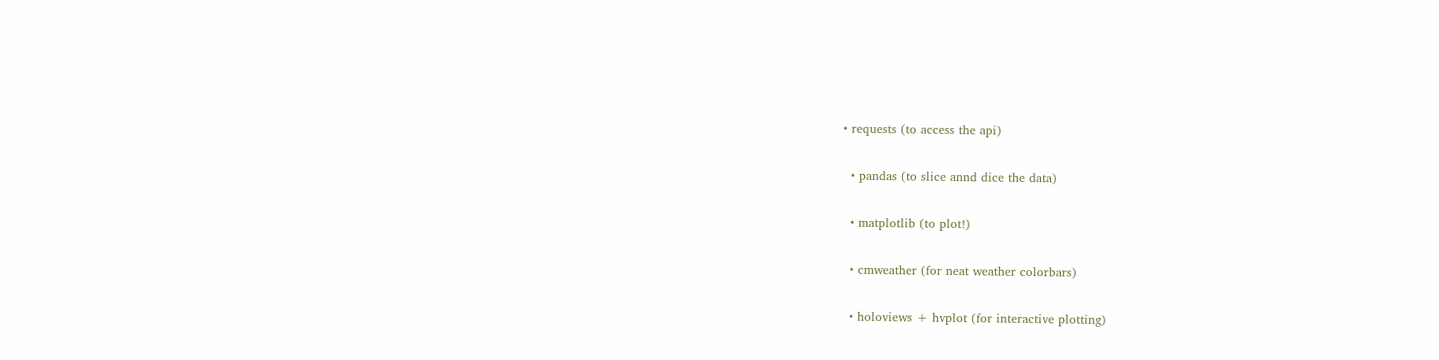• requests (to access the api)

  • pandas (to slice annd dice the data)

  • matplotlib (to plot!)

  • cmweather (for neat weather colorbars)

  • holoviews + hvplot (for interactive plotting)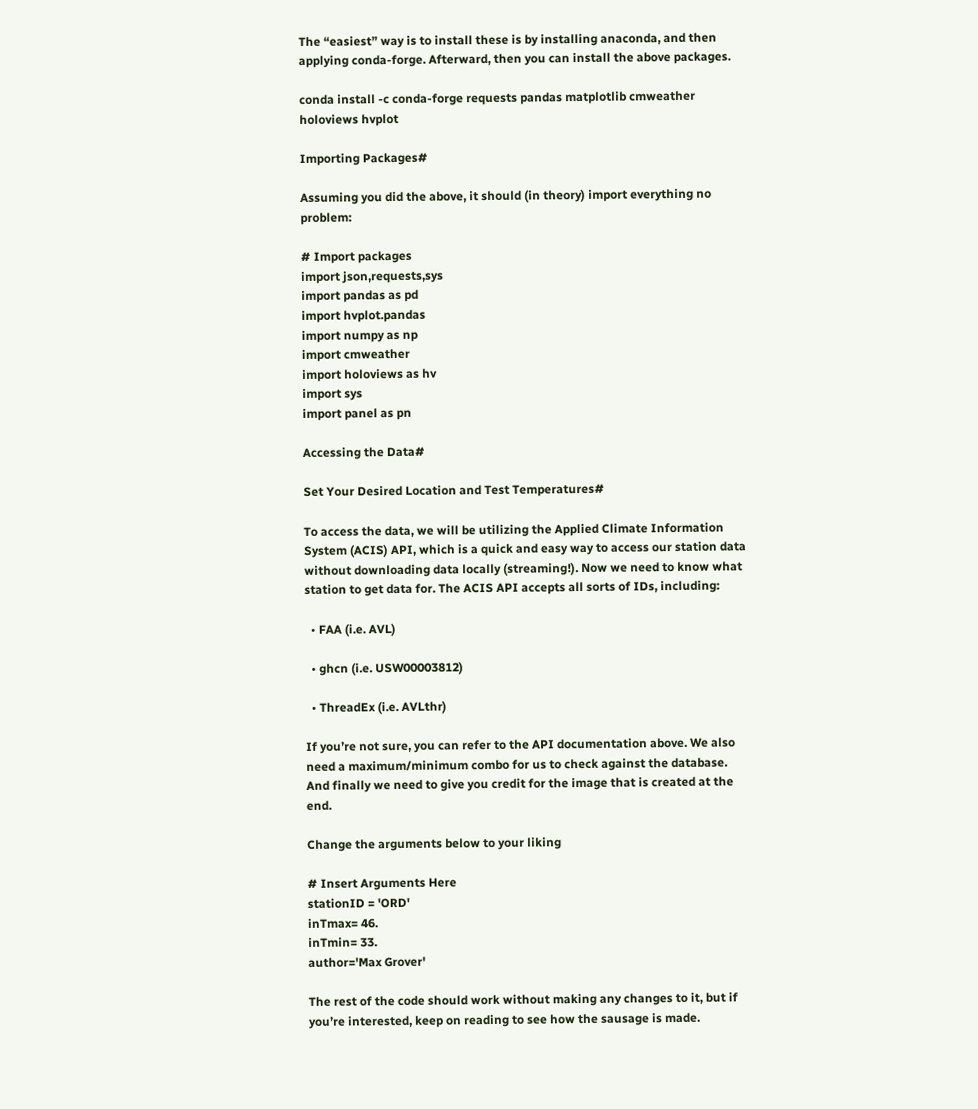The “easiest” way is to install these is by installing anaconda, and then applying conda-forge. Afterward, then you can install the above packages.

conda install -c conda-forge requests pandas matplotlib cmweather holoviews hvplot

Importing Packages#

Assuming you did the above, it should (in theory) import everything no problem:

# Import packages
import json,requests,sys
import pandas as pd
import hvplot.pandas
import numpy as np
import cmweather
import holoviews as hv
import sys
import panel as pn

Accessing the Data#

Set Your Desired Location and Test Temperatures#

To access the data, we will be utilizing the Applied Climate Information System (ACIS) API, which is a quick and easy way to access our station data without downloading data locally (streaming!). Now we need to know what station to get data for. The ACIS API accepts all sorts of IDs, including:

  • FAA (i.e. AVL)

  • ghcn (i.e. USW00003812)

  • ThreadEx (i.e. AVLthr)

If you’re not sure, you can refer to the API documentation above. We also need a maximum/minimum combo for us to check against the database. And finally we need to give you credit for the image that is created at the end.

Change the arguments below to your liking

# Insert Arguments Here
stationID = 'ORD'
inTmax= 46.
inTmin= 33.
author='Max Grover'

The rest of the code should work without making any changes to it, but if you’re interested, keep on reading to see how the sausage is made.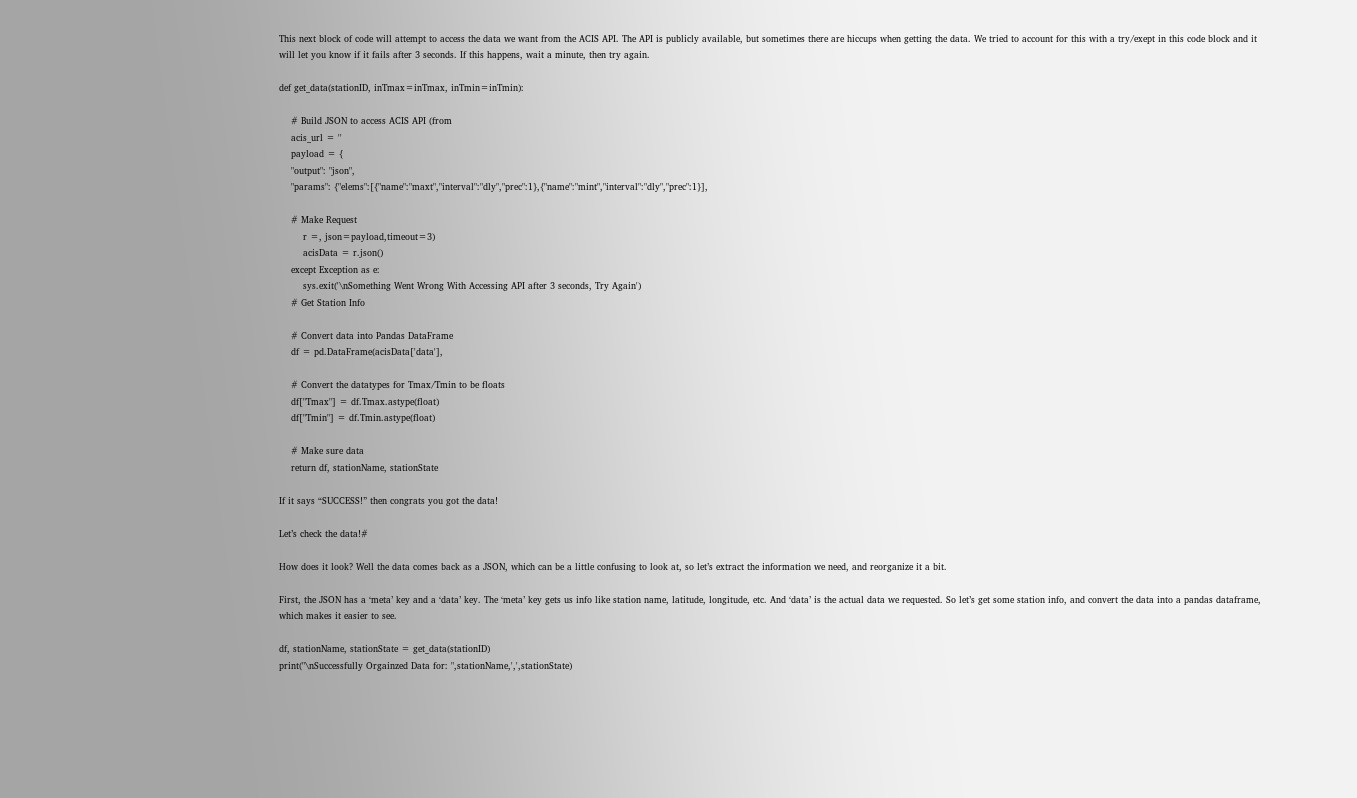This next block of code will attempt to access the data we want from the ACIS API. The API is publicly available, but sometimes there are hiccups when getting the data. We tried to account for this with a try/exept in this code block and it will let you know if it fails after 3 seconds. If this happens, wait a minute, then try again.

def get_data(stationID, inTmax=inTmax, inTmin=inTmin):

    # Build JSON to access ACIS API (from
    acis_url = ''
    payload = {
    "output": "json",
    "params": {"elems":[{"name":"maxt","interval":"dly","prec":1},{"name":"mint","interval":"dly","prec":1}],

    # Make Request
        r =, json=payload,timeout=3)
        acisData = r.json()
    except Exception as e:
        sys.exit('\nSomething Went Wrong With Accessing API after 3 seconds, Try Again')
    # Get Station Info

    # Convert data into Pandas DataFrame
    df = pd.DataFrame(acisData['data'],

    # Convert the datatypes for Tmax/Tmin to be floats
    df["Tmax"] = df.Tmax.astype(float)
    df["Tmin"] = df.Tmin.astype(float)

    # Make sure data
    return df, stationName, stationState

If it says “SUCCESS!” then congrats you got the data!

Let’s check the data!#

How does it look? Well the data comes back as a JSON, which can be a little confusing to look at, so let’s extract the information we need, and reorganize it a bit.

First, the JSON has a ‘meta’ key and a ‘data’ key. The ‘meta’ key gets us info like station name, latitude, longitude, etc. And ‘data’ is the actual data we requested. So let’s get some station info, and convert the data into a pandas dataframe, which makes it easier to see.

df, stationName, stationState = get_data(stationID)
print("\nSuccessfully Orgainzed Data for: ",stationName,',',stationState)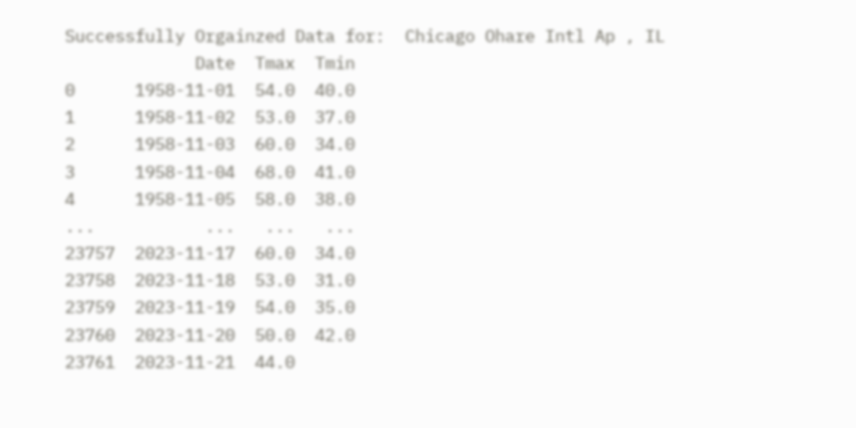Successfully Orgainzed Data for:  Chicago Ohare Intl Ap , IL
             Date  Tmax  Tmin
0      1958-11-01  54.0  40.0
1      1958-11-02  53.0  37.0
2      1958-11-03  60.0  34.0
3      1958-11-04  68.0  41.0
4      1958-11-05  58.0  38.0
...           ...   ...   ...
23757  2023-11-17  60.0  34.0
23758  2023-11-18  53.0  31.0
23759  2023-11-19  54.0  35.0
23760  2023-11-20  50.0  42.0
23761  2023-11-21  44.0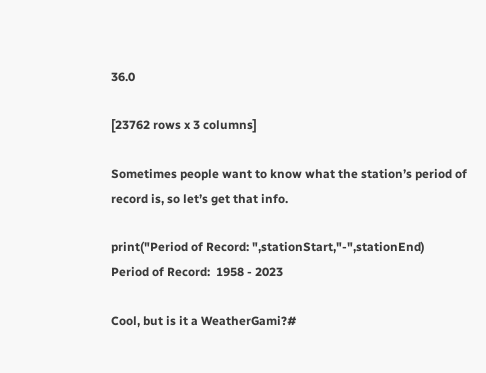36.0

[23762 rows x 3 columns]

Sometimes people want to know what the station’s period of record is, so let’s get that info.

print("Period of Record: ",stationStart,"-",stationEnd)
Period of Record:  1958 - 2023

Cool, but is it a WeatherGami?#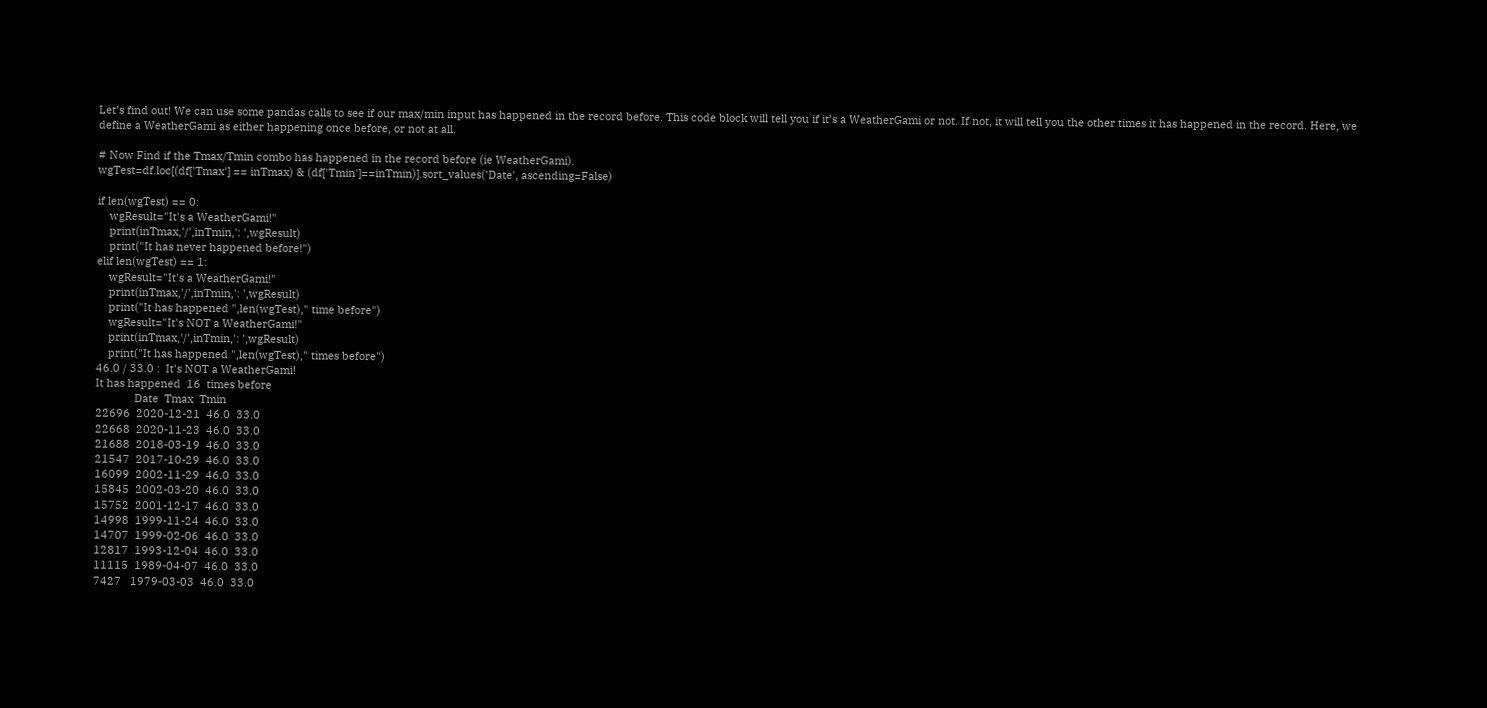Let’s find out! We can use some pandas calls to see if our max/min input has happened in the record before. This code block will tell you if it’s a WeatherGami or not. If not, it will tell you the other times it has happened in the record. Here, we define a WeatherGami as either happening once before, or not at all.

# Now Find if the Tmax/Tmin combo has happened in the record before (ie WeatherGami).
wgTest=df.loc[(df['Tmax'] == inTmax) & (df['Tmin']==inTmin)].sort_values('Date', ascending=False)

if len(wgTest) == 0:
    wgResult="It's a WeatherGami!"
    print(inTmax,'/',inTmin,': ',wgResult)
    print("It has never happened before!")
elif len(wgTest) == 1:
    wgResult="It's a WeatherGami!"
    print(inTmax,'/',inTmin,': ',wgResult)
    print("It has happened ",len(wgTest)," time before")
    wgResult="It's NOT a WeatherGami!"
    print(inTmax,'/',inTmin,': ',wgResult)
    print("It has happened ",len(wgTest)," times before")
46.0 / 33.0 :  It's NOT a WeatherGami!
It has happened  16  times before
             Date  Tmax  Tmin
22696  2020-12-21  46.0  33.0
22668  2020-11-23  46.0  33.0
21688  2018-03-19  46.0  33.0
21547  2017-10-29  46.0  33.0
16099  2002-11-29  46.0  33.0
15845  2002-03-20  46.0  33.0
15752  2001-12-17  46.0  33.0
14998  1999-11-24  46.0  33.0
14707  1999-02-06  46.0  33.0
12817  1993-12-04  46.0  33.0
11115  1989-04-07  46.0  33.0
7427   1979-03-03  46.0  33.0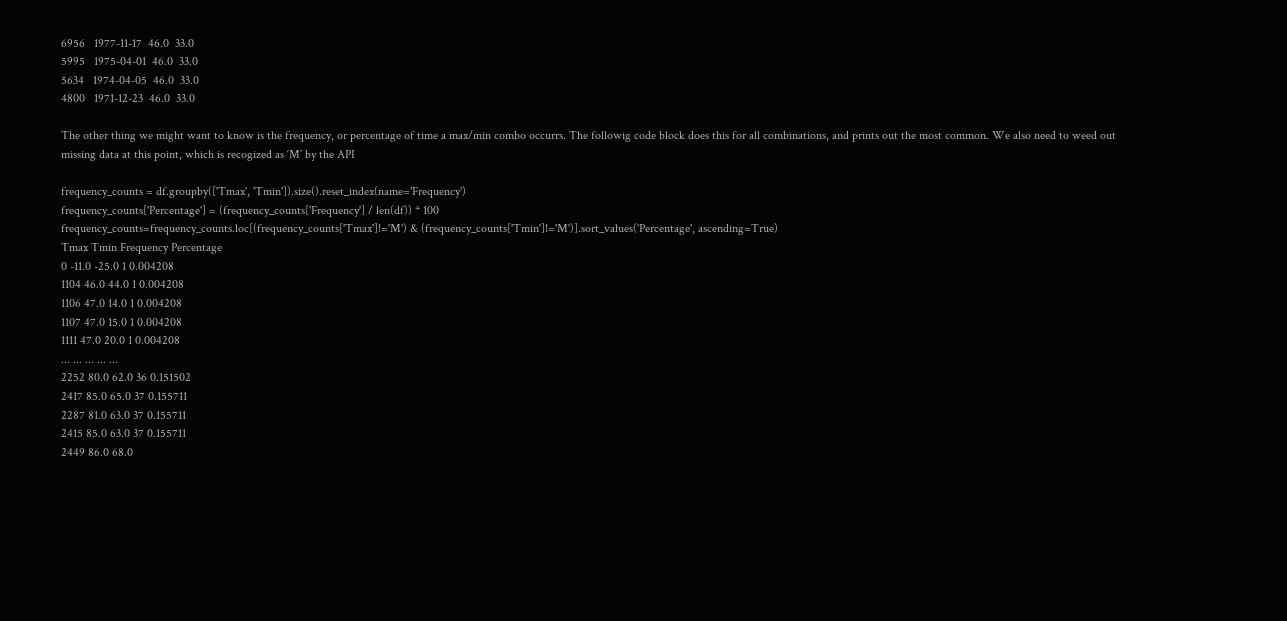6956   1977-11-17  46.0  33.0
5995   1975-04-01  46.0  33.0
5634   1974-04-05  46.0  33.0
4800   1971-12-23  46.0  33.0

The other thing we might want to know is the frequency, or percentage of time a max/min combo occurrs. The followig code block does this for all combinations, and prints out the most common. We also need to weed out missing data at this point, which is recogized as ‘M’ by the API

frequency_counts = df.groupby(['Tmax', 'Tmin']).size().reset_index(name='Frequency')
frequency_counts['Percentage'] = (frequency_counts['Frequency'] / len(df)) * 100
frequency_counts=frequency_counts.loc[(frequency_counts['Tmax']!='M') & (frequency_counts['Tmin']!='M')].sort_values('Percentage', ascending=True)
Tmax Tmin Frequency Percentage
0 -11.0 -25.0 1 0.004208
1104 46.0 44.0 1 0.004208
1106 47.0 14.0 1 0.004208
1107 47.0 15.0 1 0.004208
1111 47.0 20.0 1 0.004208
... ... ... ... ...
2252 80.0 62.0 36 0.151502
2417 85.0 65.0 37 0.155711
2287 81.0 63.0 37 0.155711
2415 85.0 63.0 37 0.155711
2449 86.0 68.0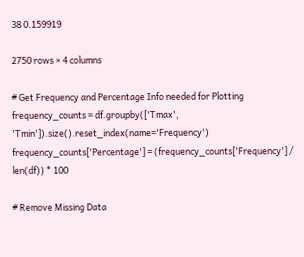38 0.159919

2750 rows × 4 columns

# Get Frequency and Percentage Info needed for Plotting
frequency_counts = df.groupby(['Tmax', 'Tmin']).size().reset_index(name='Frequency')
frequency_counts['Percentage'] = (frequency_counts['Frequency'] / len(df)) * 100

# Remove Missing Data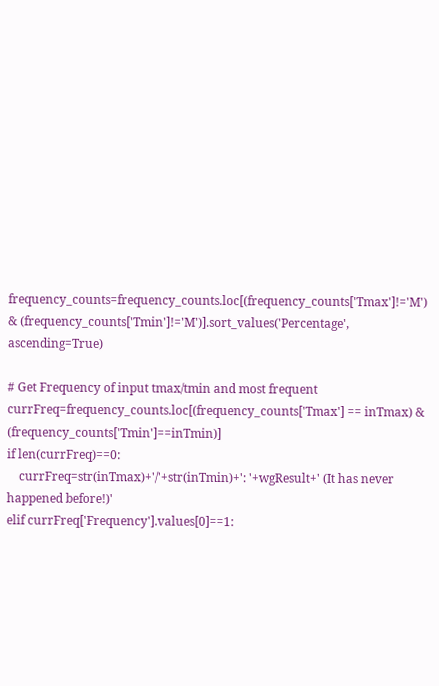frequency_counts=frequency_counts.loc[(frequency_counts['Tmax']!='M') & (frequency_counts['Tmin']!='M')].sort_values('Percentage', ascending=True)

# Get Frequency of input tmax/tmin and most frequent
currFreq=frequency_counts.loc[(frequency_counts['Tmax'] == inTmax) & (frequency_counts['Tmin']==inTmin)]
if len(currFreq)==0:
    currFreq=str(inTmax)+'/'+str(inTmin)+': '+wgResult+' (It has never happened before!)'
elif currFreq['Frequency'].values[0]==1: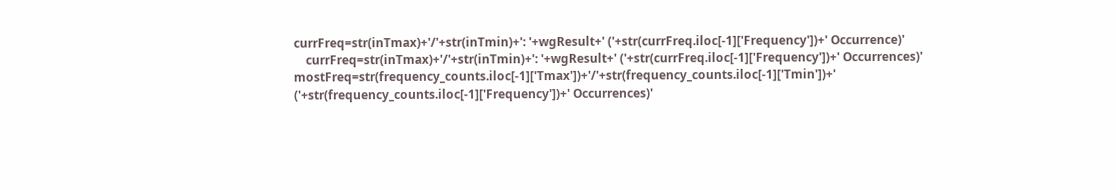currFreq=str(inTmax)+'/'+str(inTmin)+': '+wgResult+' ('+str(currFreq.iloc[-1]['Frequency'])+' Occurrence)'
    currFreq=str(inTmax)+'/'+str(inTmin)+': '+wgResult+' ('+str(currFreq.iloc[-1]['Frequency'])+' Occurrences)'
mostFreq=str(frequency_counts.iloc[-1]['Tmax'])+'/'+str(frequency_counts.iloc[-1]['Tmin'])+' ('+str(frequency_counts.iloc[-1]['Frequency'])+' Occurrences)'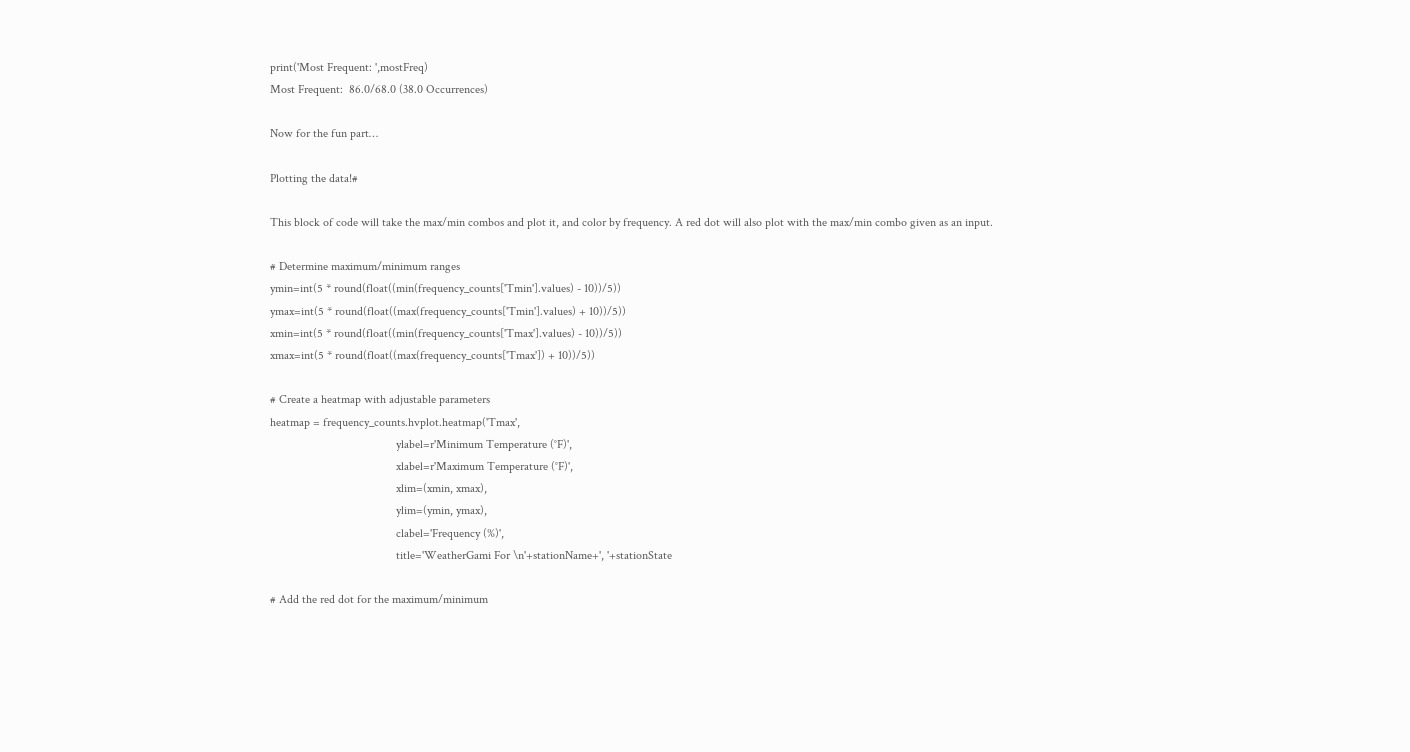print('Most Frequent: ',mostFreq)
Most Frequent:  86.0/68.0 (38.0 Occurrences)

Now for the fun part…

Plotting the data!#

This block of code will take the max/min combos and plot it, and color by frequency. A red dot will also plot with the max/min combo given as an input.

# Determine maximum/minimum ranges
ymin=int(5 * round(float((min(frequency_counts['Tmin'].values) - 10))/5))
ymax=int(5 * round(float((max(frequency_counts['Tmin'].values) + 10))/5))
xmin=int(5 * round(float((min(frequency_counts['Tmax'].values) - 10))/5))
xmax=int(5 * round(float((max(frequency_counts['Tmax']) + 10))/5))

# Create a heatmap with adjustable parameters
heatmap = frequency_counts.hvplot.heatmap('Tmax',
                                          ylabel=r'Minimum Temperature (°F)',
                                          xlabel=r'Maximum Temperature (°F)',
                                          xlim=(xmin, xmax),
                                          ylim=(ymin, ymax),
                                          clabel='Frequency (%)',
                                          title='WeatherGami For \n'+stationName+', '+stationState

# Add the red dot for the maximum/minimum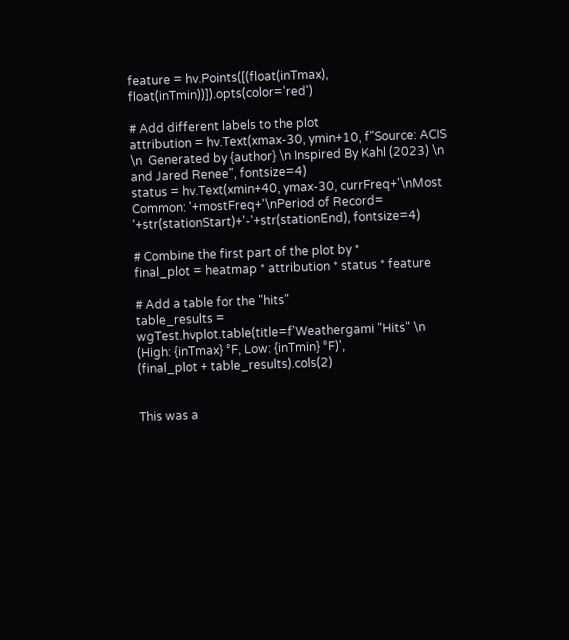feature = hv.Points([(float(inTmax), float(inTmin))]).opts(color='red')

# Add different labels to the plot
attribution = hv.Text(xmax-30, ymin+10, f"Source: ACIS \n  Generated by {author} \n Inspired By Kahl (2023) \n and Jared Renee", fontsize=4)
status = hv.Text(xmin+40, ymax-30, currFreq+'\nMost Common: '+mostFreq+'\nPeriod of Record= '+str(stationStart)+'-'+str(stationEnd), fontsize=4)

# Combine the first part of the plot by *
final_plot = heatmap * attribution * status * feature

# Add a table for the "hits"
table_results = wgTest.hvplot.table(title=f'Weathergami "Hits" \n (High: {inTmax} °F, Low: {inTmin} °F)',
(final_plot + table_results).cols(2)


This was a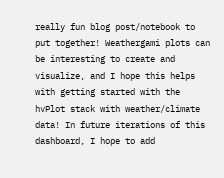really fun blog post/notebook to put together! Weathergami plots can be interesting to create and visualize, and I hope this helps with getting started with the hvPlot stack with weather/climate data! In future iterations of this dashboard, I hope to add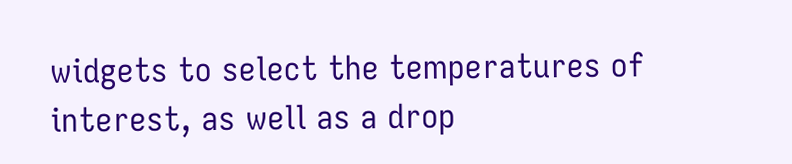widgets to select the temperatures of interest, as well as a drop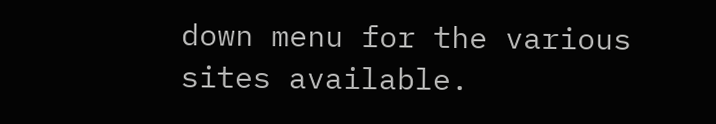down menu for the various sites available.